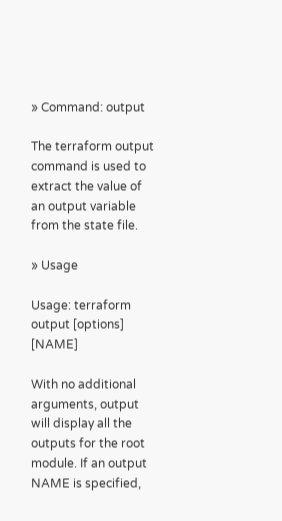» Command: output

The terraform output command is used to extract the value of an output variable from the state file.

» Usage

Usage: terraform output [options] [NAME]

With no additional arguments, output will display all the outputs for the root module. If an output NAME is specified,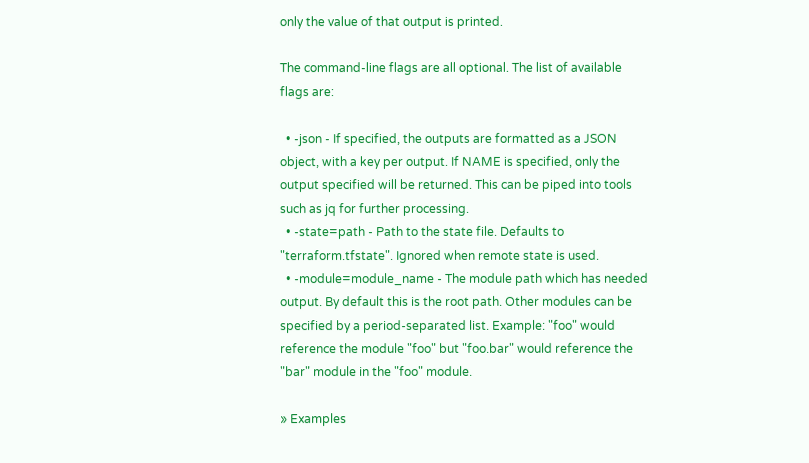only the value of that output is printed.

The command-line flags are all optional. The list of available flags are:

  • -json - If specified, the outputs are formatted as a JSON object, with a key per output. If NAME is specified, only the output specified will be returned. This can be piped into tools such as jq for further processing.
  • -state=path - Path to the state file. Defaults to "terraform.tfstate". Ignored when remote state is used.
  • -module=module_name - The module path which has needed output. By default this is the root path. Other modules can be specified by a period-separated list. Example: "foo" would reference the module "foo" but "foo.bar" would reference the "bar" module in the "foo" module.

» Examples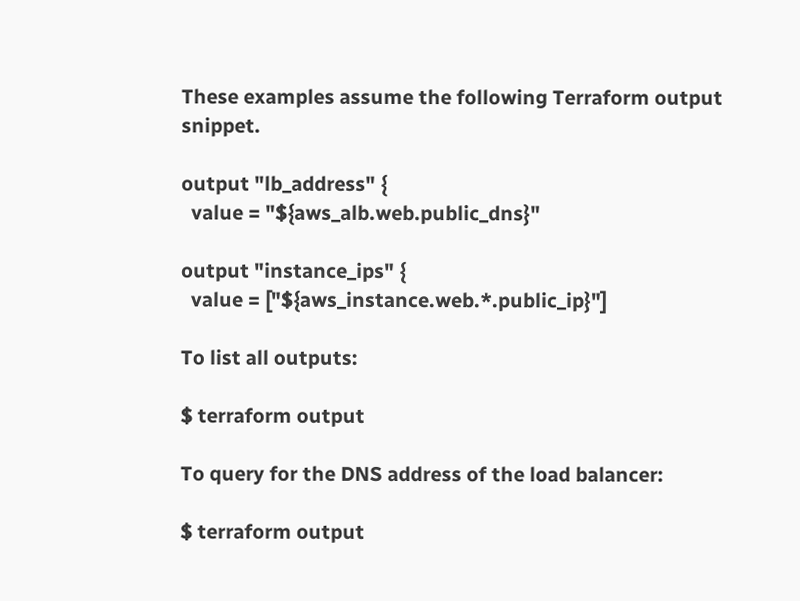These examples assume the following Terraform output snippet.

output "lb_address" {
  value = "${aws_alb.web.public_dns}"

output "instance_ips" {
  value = ["${aws_instance.web.*.public_ip}"]

To list all outputs:

$ terraform output

To query for the DNS address of the load balancer:

$ terraform output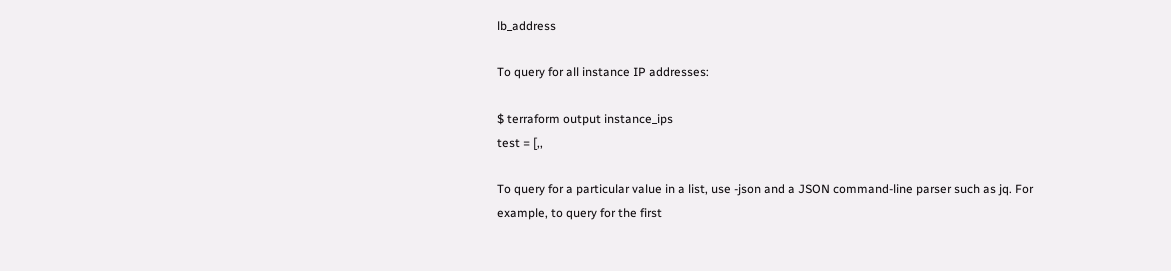lb_address

To query for all instance IP addresses:

$ terraform output instance_ips
test = [,,

To query for a particular value in a list, use -json and a JSON command-line parser such as jq. For example, to query for the first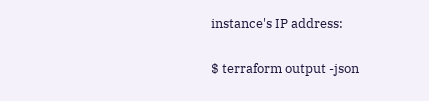instance's IP address:

$ terraform output -json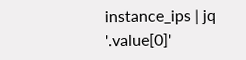instance_ips | jq '.value[0]'